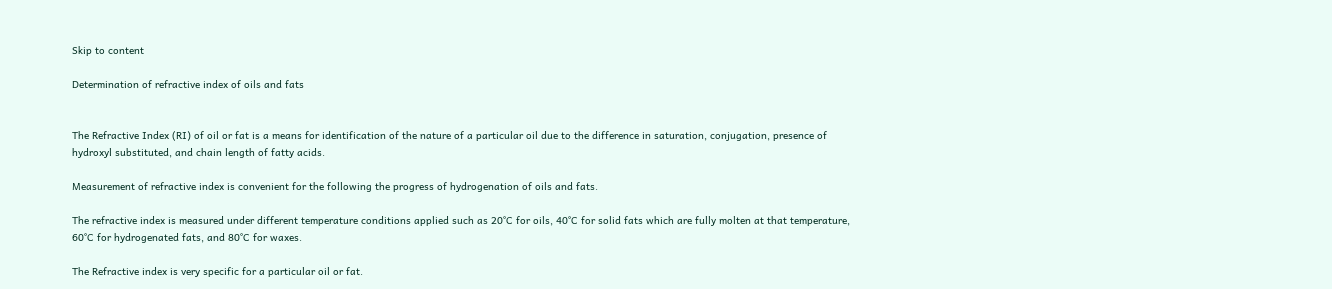Skip to content

Determination of refractive index of oils and fats


The Refractive Index (RI) of oil or fat is a means for identification of the nature of a particular oil due to the difference in saturation, conjugation, presence of hydroxyl substituted, and chain length of fatty acids.

Measurement of refractive index is convenient for the following the progress of hydrogenation of oils and fats.

The refractive index is measured under different temperature conditions applied such as 20°C for oils, 40°C for solid fats which are fully molten at that temperature, 60°C for hydrogenated fats, and 80°C for waxes.

The Refractive index is very specific for a particular oil or fat.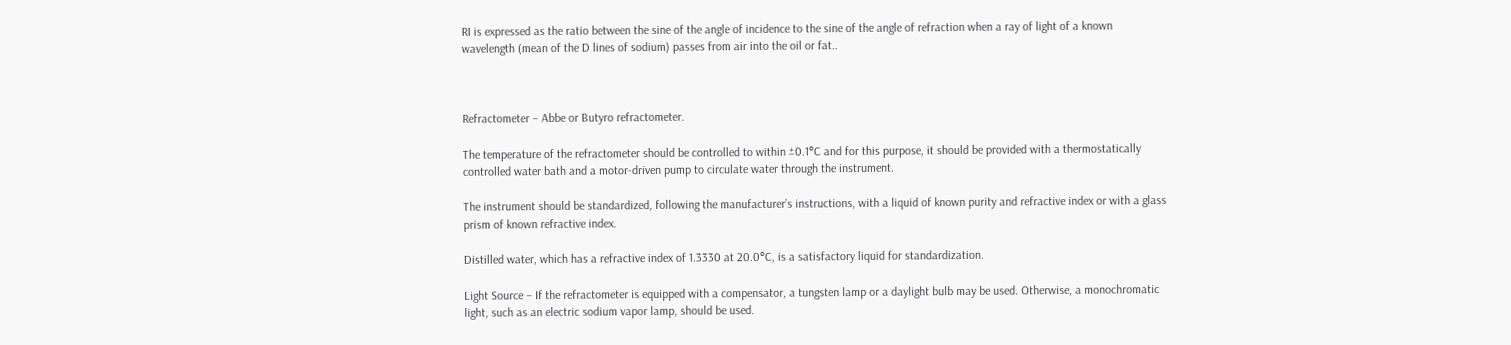RI is expressed as the ratio between the sine of the angle of incidence to the sine of the angle of refraction when a ray of light of a known wavelength (mean of the D lines of sodium) passes from air into the oil or fat..



Refractometer – Abbe or Butyro refractometer.

The temperature of the refractometer should be controlled to within ±0.1°C and for this purpose, it should be provided with a thermostatically controlled water bath and a motor-driven pump to circulate water through the instrument.

The instrument should be standardized, following the manufacturer’s instructions, with a liquid of known purity and refractive index or with a glass prism of known refractive index.

Distilled water, which has a refractive index of 1.3330 at 20.0°C, is a satisfactory liquid for standardization.

Light Source – If the refractometer is equipped with a compensator, a tungsten lamp or a daylight bulb may be used. Otherwise, a monochromatic light, such as an electric sodium vapor lamp, should be used.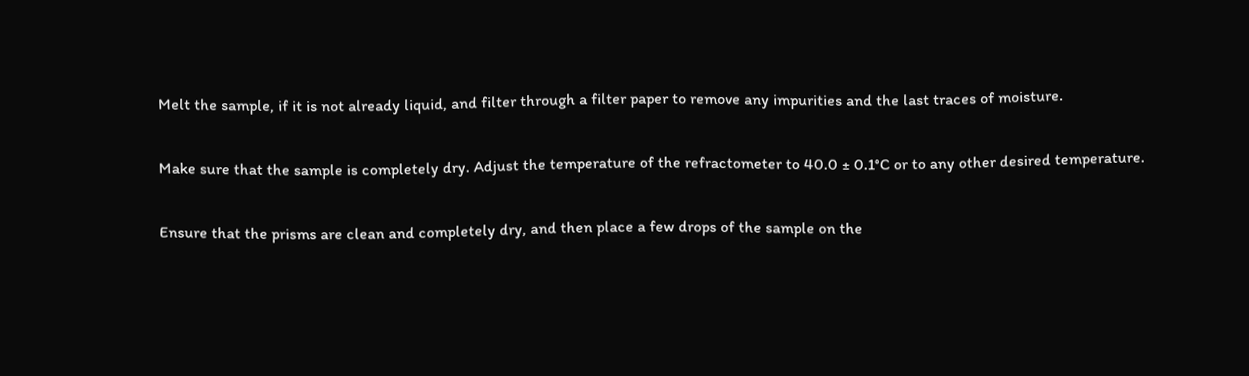Melt the sample, if it is not already liquid, and filter through a filter paper to remove any impurities and the last traces of moisture.

Make sure that the sample is completely dry. Adjust the temperature of the refractometer to 40.0 ± 0.1°C or to any other desired temperature.

Ensure that the prisms are clean and completely dry, and then place a few drops of the sample on the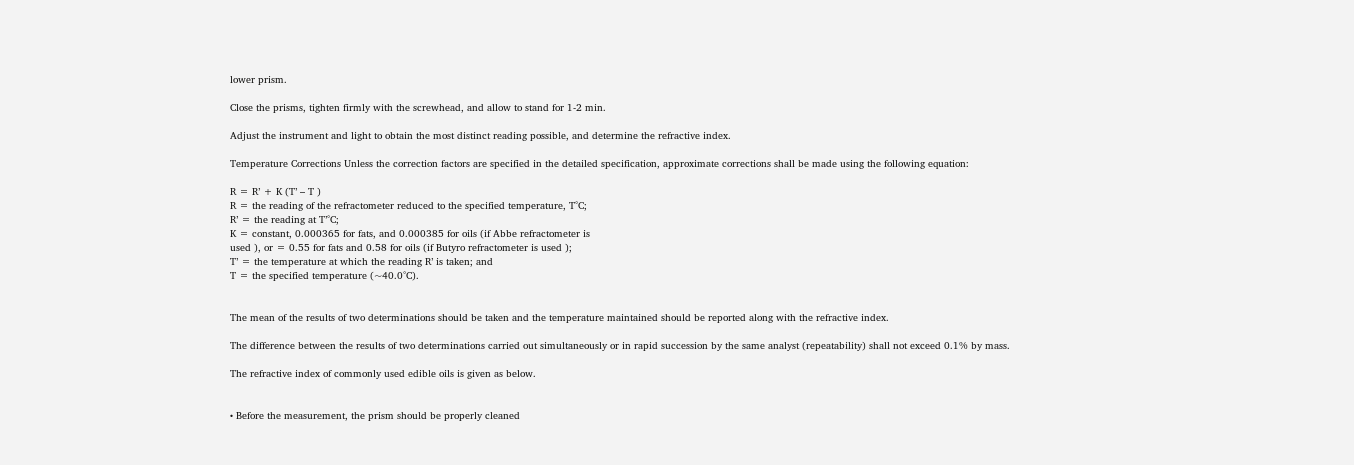lower prism.

Close the prisms, tighten firmly with the screwhead, and allow to stand for 1-2 min.

Adjust the instrument and light to obtain the most distinct reading possible, and determine the refractive index.

Temperature Corrections Unless the correction factors are specified in the detailed specification, approximate corrections shall be made using the following equation:

R = R’ + K (T’ – T )
R = the reading of the refractometer reduced to the specified temperature, T°C;
R’ = the reading at T’°C;
K = constant, 0.000365 for fats, and 0.000385 for oils (if Abbe refractometer is
used ), or = 0.55 for fats and 0.58 for oils (if Butyro refractometer is used );
T’ = the temperature at which the reading R’ is taken; and
T = the specified temperature (~40.0°C).


The mean of the results of two determinations should be taken and the temperature maintained should be reported along with the refractive index.

The difference between the results of two determinations carried out simultaneously or in rapid succession by the same analyst (repeatability) shall not exceed 0.1% by mass.

The refractive index of commonly used edible oils is given as below.


• Before the measurement, the prism should be properly cleaned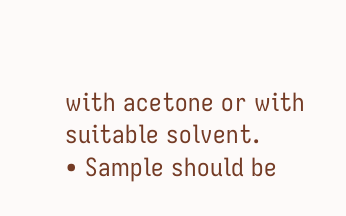with acetone or with suitable solvent.
• Sample should be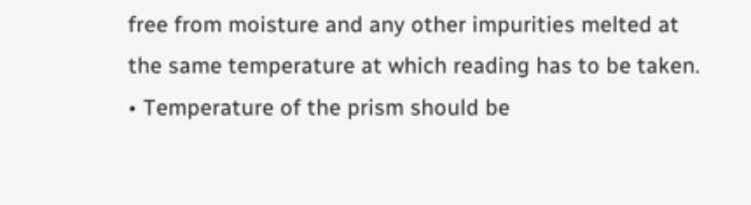free from moisture and any other impurities melted at the same temperature at which reading has to be taken.
• Temperature of the prism should be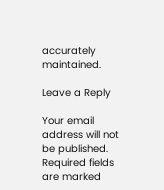accurately maintained.

Leave a Reply

Your email address will not be published. Required fields are marked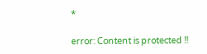*

error: Content is protected !!